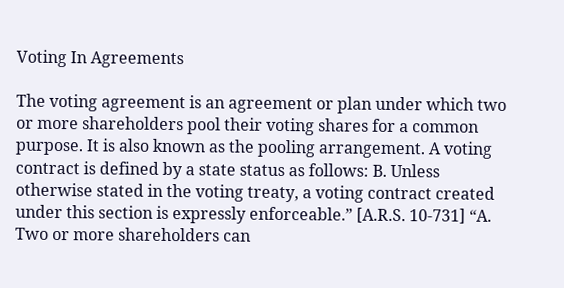Voting In Agreements

The voting agreement is an agreement or plan under which two or more shareholders pool their voting shares for a common purpose. It is also known as the pooling arrangement. A voting contract is defined by a state status as follows: B. Unless otherwise stated in the voting treaty, a voting contract created under this section is expressly enforceable.” [A.R.S. 10-731] “A. Two or more shareholders can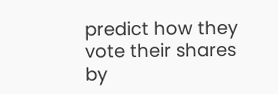predict how they vote their shares by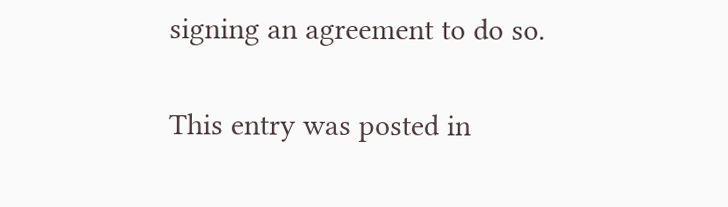signing an agreement to do so.

This entry was posted in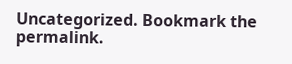Uncategorized. Bookmark the permalink.